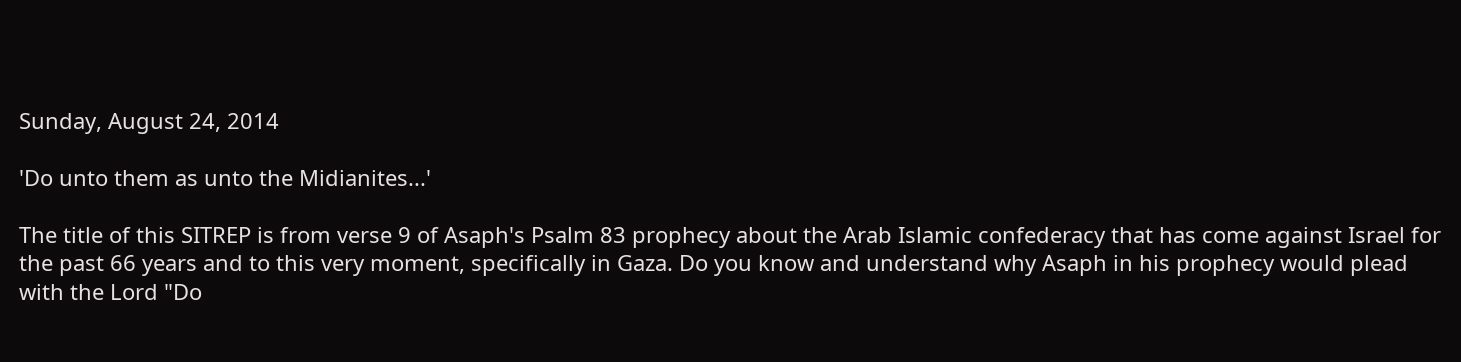Sunday, August 24, 2014

'Do unto them as unto the Midianites...'

The title of this SITREP is from verse 9 of Asaph's Psalm 83 prophecy about the Arab Islamic confederacy that has come against Israel for the past 66 years and to this very moment, specifically in Gaza. Do you know and understand why Asaph in his prophecy would plead with the Lord "Do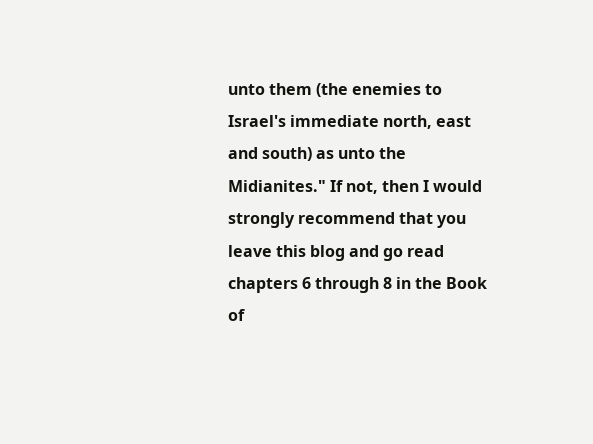unto them (the enemies to Israel's immediate north, east and south) as unto the Midianites." If not, then I would strongly recommend that you leave this blog and go read chapters 6 through 8 in the Book of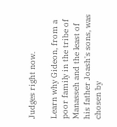Judges right now.

Learn why Gideon, from a poor family in the tribe of Manasseh and the least of his father Joash's sons, was chosen by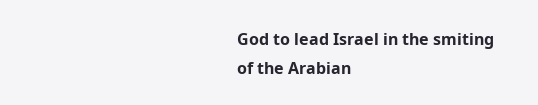God to lead Israel in the smiting of the Arabian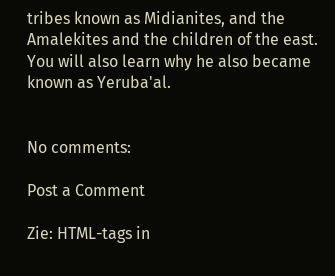tribes known as Midianites, and the Amalekites and the children of the east. You will also learn why he also became known as Yeruba'al.


No comments:

Post a Comment

Zie: HTML-tags in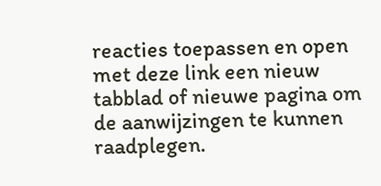reacties toepassen en open met deze link een nieuw tabblad of nieuwe pagina om de aanwijzingen te kunnen raadplegen.